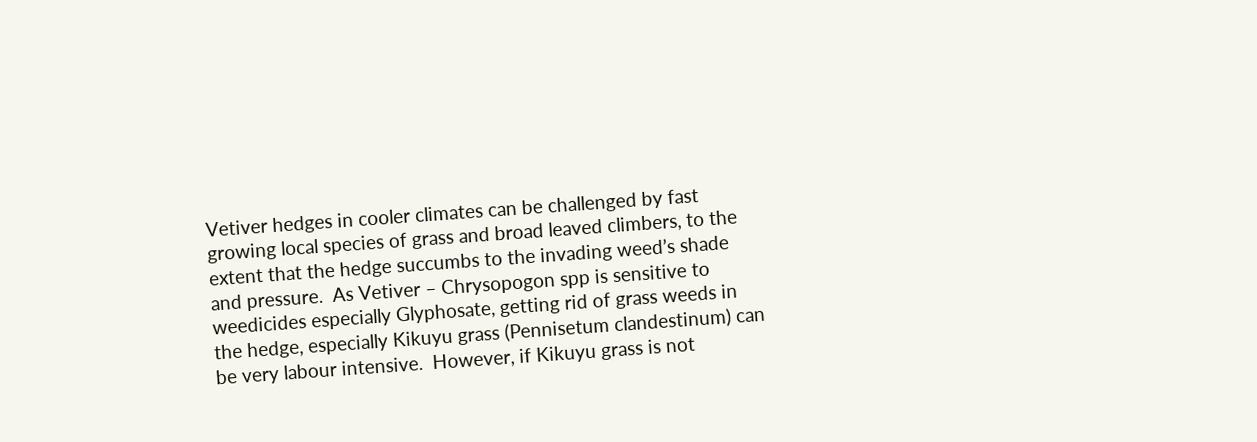Vetiver hedges in cooler climates can be challenged by fast growing local species of grass and broad leaved climbers, to the extent that the hedge succumbs to the invading weed’s shade and pressure.  As Vetiver – Chrysopogon spp is sensitive to weedicides especially Glyphosate, getting rid of grass weeds in the hedge, especially Kikuyu grass (Pennisetum clandestinum) can be very labour intensive.  However, if Kikuyu grass is not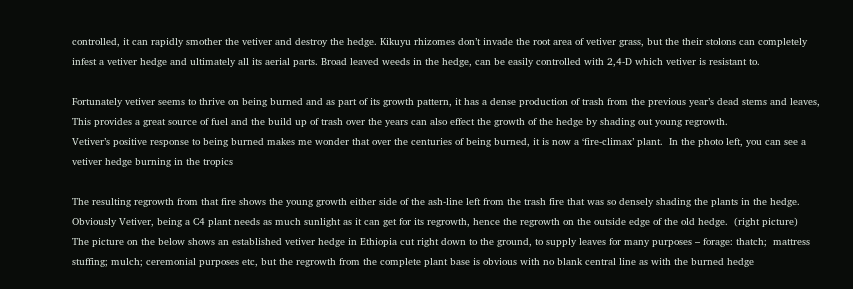controlled, it can rapidly smother the vetiver and destroy the hedge. Kikuyu rhizomes don’t invade the root area of vetiver grass, but the their stolons can completely infest a vetiver hedge and ultimately all its aerial parts. Broad leaved weeds in the hedge, can be easily controlled with 2,4-D which vetiver is resistant to.

Fortunately vetiver seems to thrive on being burned and as part of its growth pattern, it has a dense production of trash from the previous year’s dead stems and leaves, This provides a great source of fuel and the build up of trash over the years can also effect the growth of the hedge by shading out young regrowth.
Vetiver’s positive response to being burned makes me wonder that over the centuries of being burned, it is now a ‘fire-climax’ plant.  In the photo left, you can see a vetiver hedge burning in the tropics

The resulting regrowth from that fire shows the young growth either side of the ash-line left from the trash fire that was so densely shading the plants in the hedge.  Obviously Vetiver, being a C4 plant needs as much sunlight as it can get for its regrowth, hence the regrowth on the outside edge of the old hedge.  (right picture)
The picture on the below shows an established vetiver hedge in Ethiopia cut right down to the ground, to supply leaves for many purposes – forage: thatch;  mattress stuffing; mulch; ceremonial purposes etc, but the regrowth from the complete plant base is obvious with no blank central line as with the burned hedge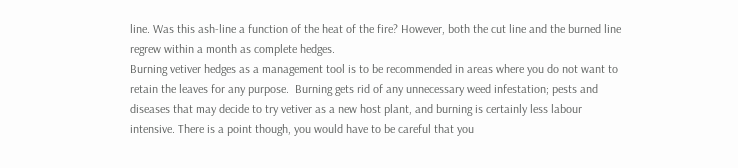line. Was this ash-line a function of the heat of the fire? However, both the cut line and the burned line regrew within a month as complete hedges.
Burning vetiver hedges as a management tool is to be recommended in areas where you do not want to retain the leaves for any purpose.  Burning gets rid of any unnecessary weed infestation; pests and diseases that may decide to try vetiver as a new host plant, and burning is certainly less labour intensive. There is a point though, you would have to be careful that you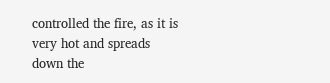controlled the fire, as it is very hot and spreads down the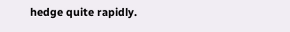hedge quite rapidly.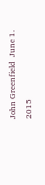John Greenfield  June 1. 2015